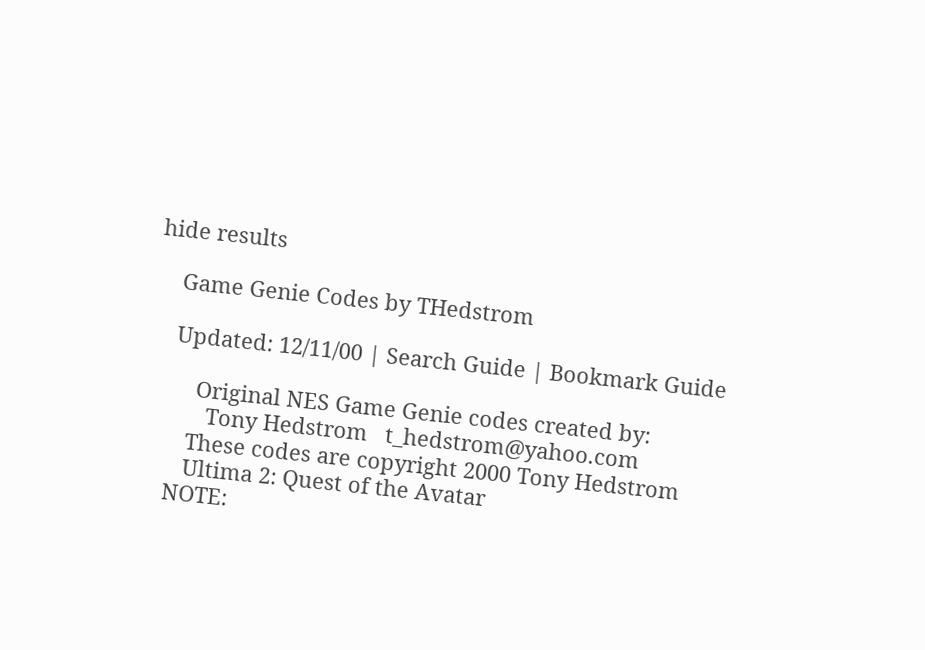hide results

    Game Genie Codes by THedstrom

    Updated: 12/11/00 | Search Guide | Bookmark Guide

        Original NES Game Genie codes created by:
          Tony Hedstrom   t_hedstrom@yahoo.com
       These codes are copyright 2000 Tony Hedstrom
       Ultima 2: Quest of the Avatar
    NOTE: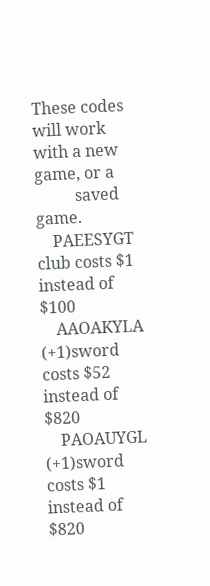These codes will work with a new game, or a
          saved game.
    PAEESYGT  club costs $1 instead of $100
    AAOAKYLA  (+1)sword costs $52 instead of $820
    PAOAUYGL  (+1)sword costs $1 instead of $820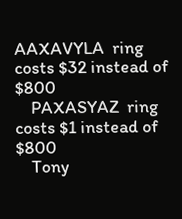AAXAVYLA  ring costs $32 instead of $800
    PAXASYAZ  ring costs $1 instead of $800
    Tony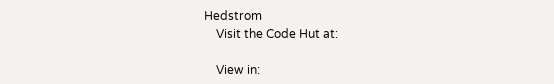Hedstrom
    Visit the Code Hut at:

    View in: